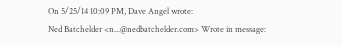On 5/25/14 10:09 PM, Dave Angel wrote:
Ned Batchelder <n...@nedbatchelder.com> Wrote in message: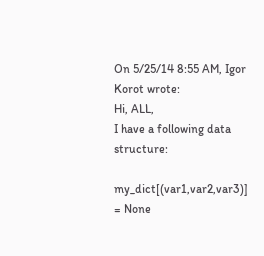On 5/25/14 8:55 AM, Igor Korot wrote:
Hi, ALL,
I have a following data structure:

my_dict[(var1,var2,var3)] = None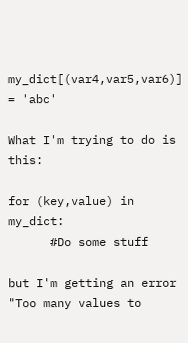my_dict[(var4,var5,var6)] = 'abc'

What I'm trying to do is this:

for (key,value) in my_dict:
      #Do some stuff

but I'm getting an error "Too many values to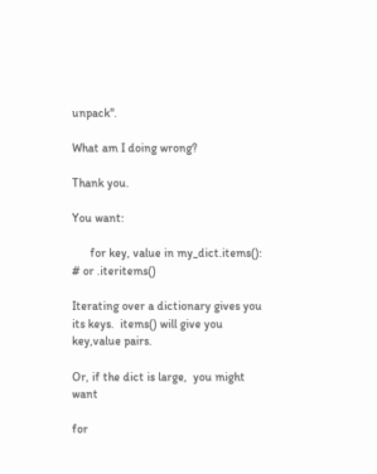unpack".

What am I doing wrong?

Thank you.

You want:

      for key, value in my_dict.items():  # or .iteritems()

Iterating over a dictionary gives you its keys.  items() will give you
key,value pairs.

Or, if the dict is large,  you might want

for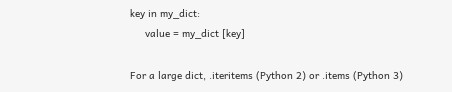key in my_dict:
     value = my_dict [key]

For a large dict, .iteritems (Python 2) or .items (Python 3)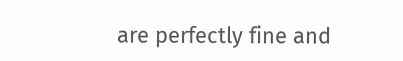are perfectly fine and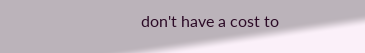don't have a cost to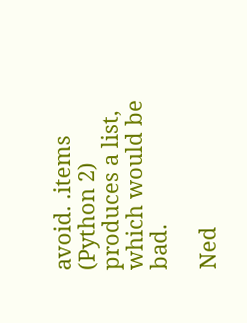avoid. .items (Python 2) produces a list, which would be bad.

Ned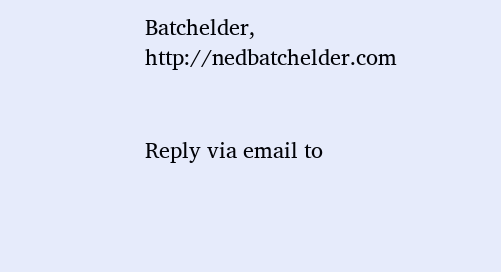Batchelder, http://nedbatchelder.com


Reply via email to